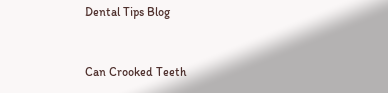Dental Tips Blog


Can Crooked Teeth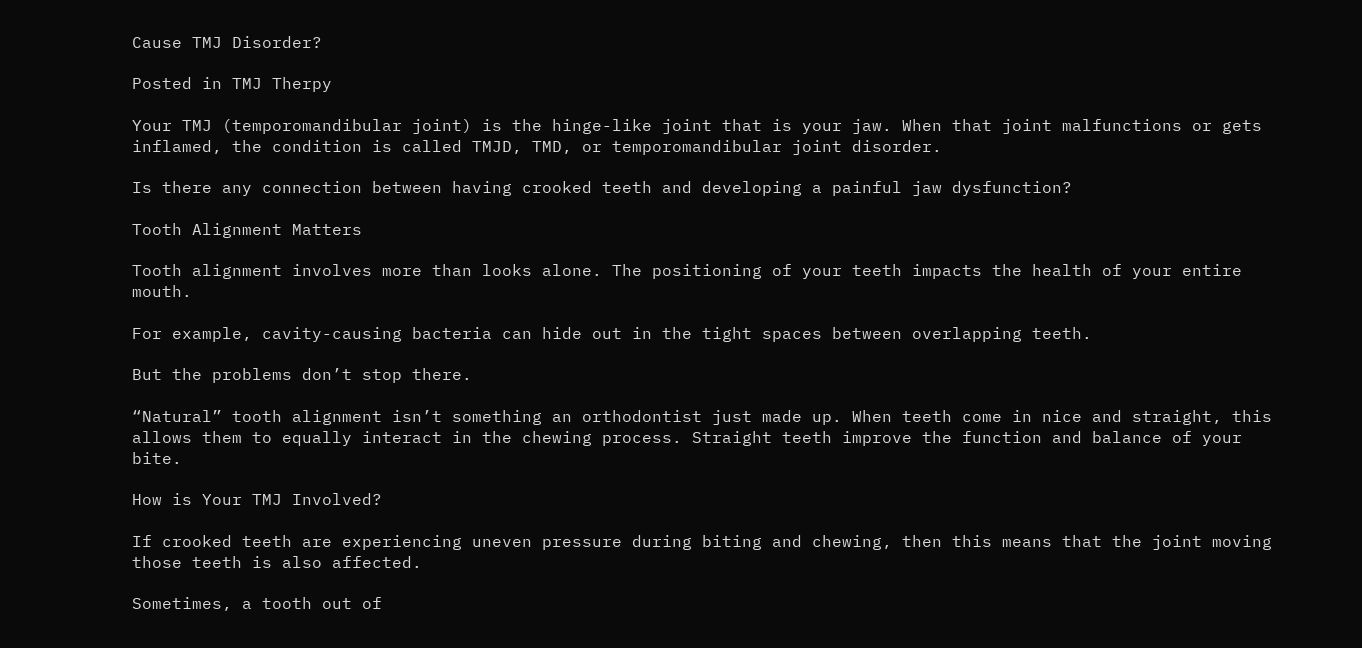Cause TMJ Disorder?

Posted in TMJ Therpy

Your TMJ (temporomandibular joint) is the hinge-like joint that is your jaw. When that joint malfunctions or gets inflamed, the condition is called TMJD, TMD, or temporomandibular joint disorder.

Is there any connection between having crooked teeth and developing a painful jaw dysfunction?

Tooth Alignment Matters

Tooth alignment involves more than looks alone. The positioning of your teeth impacts the health of your entire mouth.

For example, cavity-causing bacteria can hide out in the tight spaces between overlapping teeth.

But the problems don’t stop there.

“Natural” tooth alignment isn’t something an orthodontist just made up. When teeth come in nice and straight, this allows them to equally interact in the chewing process. Straight teeth improve the function and balance of your bite.

How is Your TMJ Involved?

If crooked teeth are experiencing uneven pressure during biting and chewing, then this means that the joint moving those teeth is also affected.

Sometimes, a tooth out of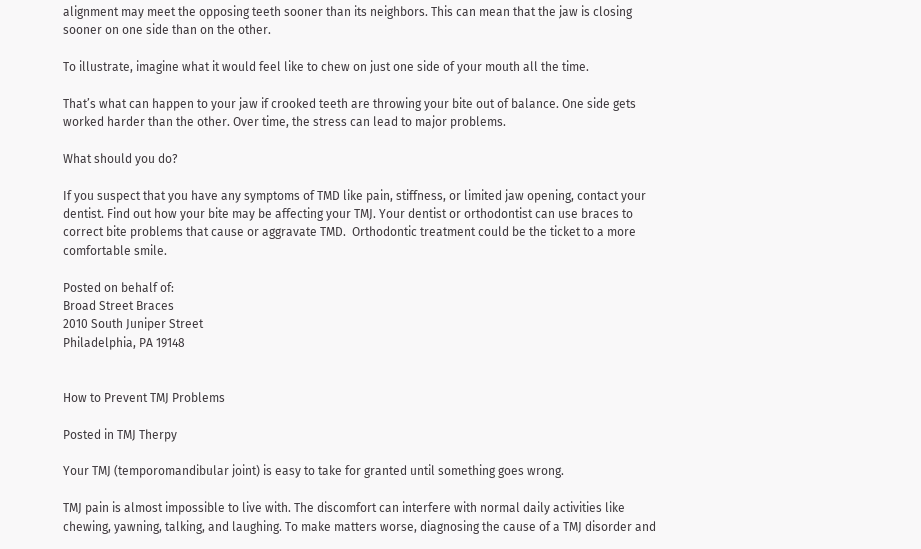alignment may meet the opposing teeth sooner than its neighbors. This can mean that the jaw is closing sooner on one side than on the other.

To illustrate, imagine what it would feel like to chew on just one side of your mouth all the time.

That’s what can happen to your jaw if crooked teeth are throwing your bite out of balance. One side gets worked harder than the other. Over time, the stress can lead to major problems.

What should you do?

If you suspect that you have any symptoms of TMD like pain, stiffness, or limited jaw opening, contact your dentist. Find out how your bite may be affecting your TMJ. Your dentist or orthodontist can use braces to correct bite problems that cause or aggravate TMD.  Orthodontic treatment could be the ticket to a more comfortable smile.

Posted on behalf of:
Broad Street Braces
2010 South Juniper Street
Philadelphia, PA 19148


How to Prevent TMJ Problems

Posted in TMJ Therpy

Your TMJ (temporomandibular joint) is easy to take for granted until something goes wrong.

TMJ pain is almost impossible to live with. The discomfort can interfere with normal daily activities like chewing, yawning, talking, and laughing. To make matters worse, diagnosing the cause of a TMJ disorder and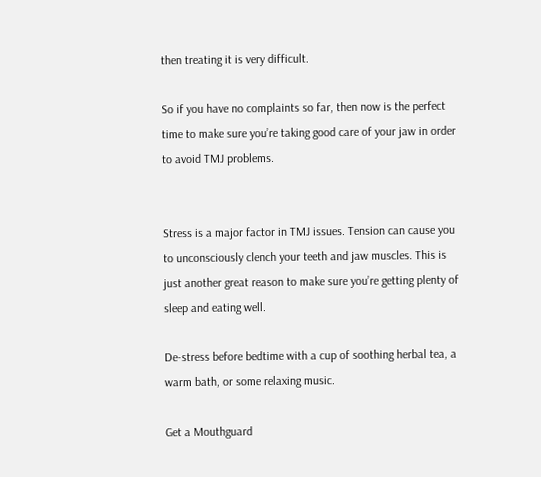then treating it is very difficult.

So if you have no complaints so far, then now is the perfect time to make sure you’re taking good care of your jaw in order to avoid TMJ problems.


Stress is a major factor in TMJ issues. Tension can cause you to unconsciously clench your teeth and jaw muscles. This is just another great reason to make sure you’re getting plenty of sleep and eating well.

De-stress before bedtime with a cup of soothing herbal tea, a warm bath, or some relaxing music.

Get a Mouthguard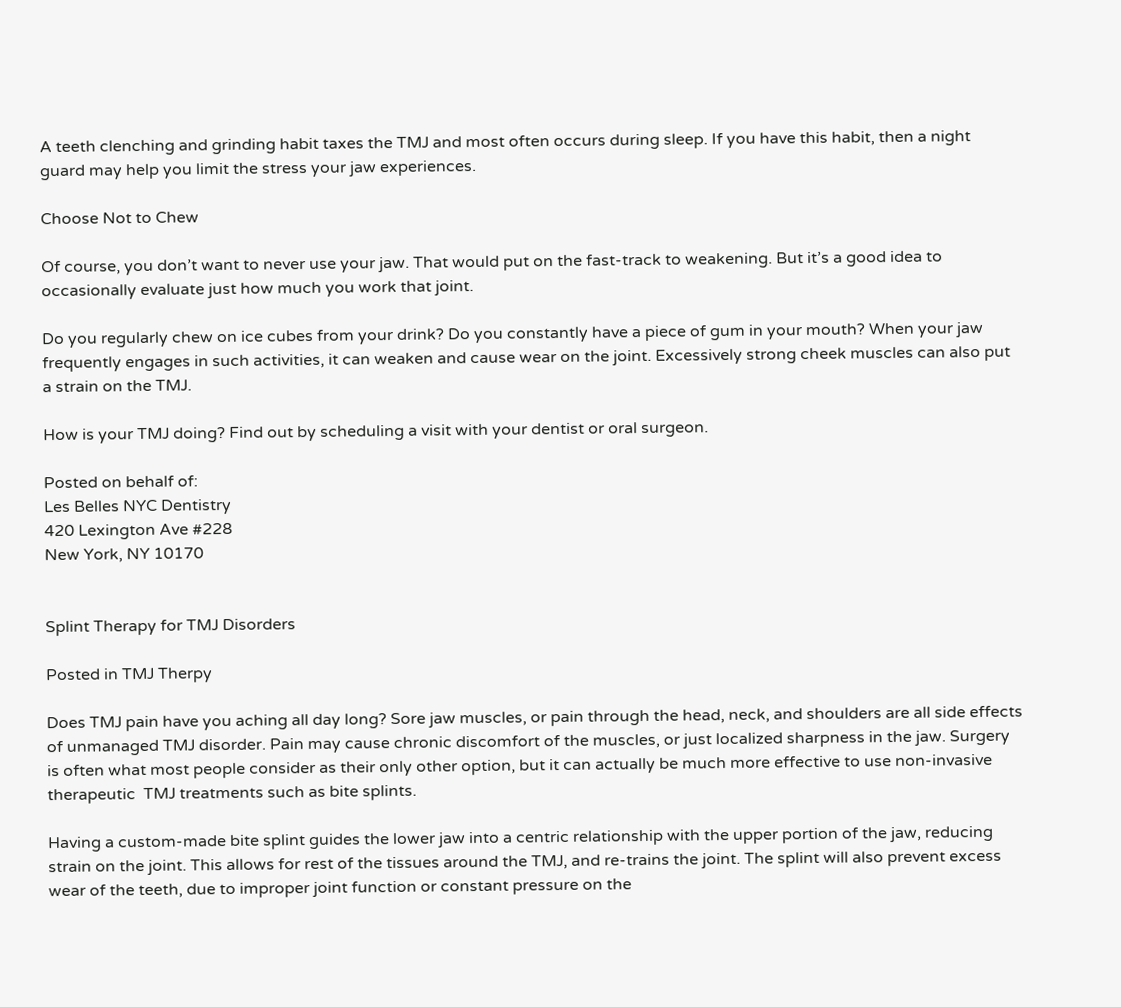A teeth clenching and grinding habit taxes the TMJ and most often occurs during sleep. If you have this habit, then a night guard may help you limit the stress your jaw experiences.

Choose Not to Chew

Of course, you don’t want to never use your jaw. That would put on the fast-track to weakening. But it’s a good idea to occasionally evaluate just how much you work that joint.

Do you regularly chew on ice cubes from your drink? Do you constantly have a piece of gum in your mouth? When your jaw frequently engages in such activities, it can weaken and cause wear on the joint. Excessively strong cheek muscles can also put a strain on the TMJ.

How is your TMJ doing? Find out by scheduling a visit with your dentist or oral surgeon.

Posted on behalf of:
Les Belles NYC Dentistry
420 Lexington Ave #228
New York, NY 10170


Splint Therapy for TMJ Disorders

Posted in TMJ Therpy

Does TMJ pain have you aching all day long? Sore jaw muscles, or pain through the head, neck, and shoulders are all side effects of unmanaged TMJ disorder. Pain may cause chronic discomfort of the muscles, or just localized sharpness in the jaw. Surgery is often what most people consider as their only other option, but it can actually be much more effective to use non-invasive therapeutic  TMJ treatments such as bite splints.

Having a custom-made bite splint guides the lower jaw into a centric relationship with the upper portion of the jaw, reducing strain on the joint. This allows for rest of the tissues around the TMJ, and re-trains the joint. The splint will also prevent excess wear of the teeth, due to improper joint function or constant pressure on the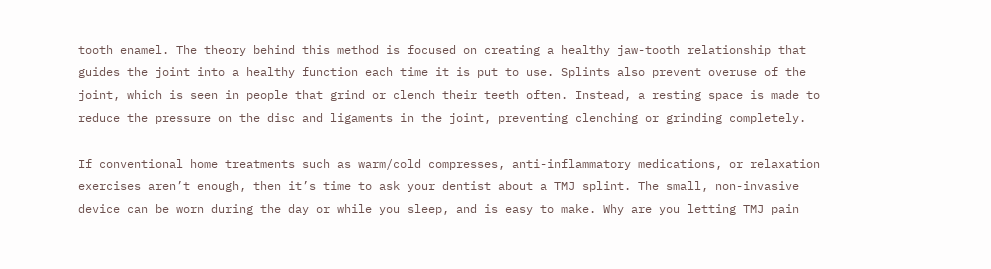tooth enamel. The theory behind this method is focused on creating a healthy jaw-tooth relationship that guides the joint into a healthy function each time it is put to use. Splints also prevent overuse of the joint, which is seen in people that grind or clench their teeth often. Instead, a resting space is made to reduce the pressure on the disc and ligaments in the joint, preventing clenching or grinding completely.

If conventional home treatments such as warm/cold compresses, anti-inflammatory medications, or relaxation exercises aren’t enough, then it’s time to ask your dentist about a TMJ splint. The small, non-invasive device can be worn during the day or while you sleep, and is easy to make. Why are you letting TMJ pain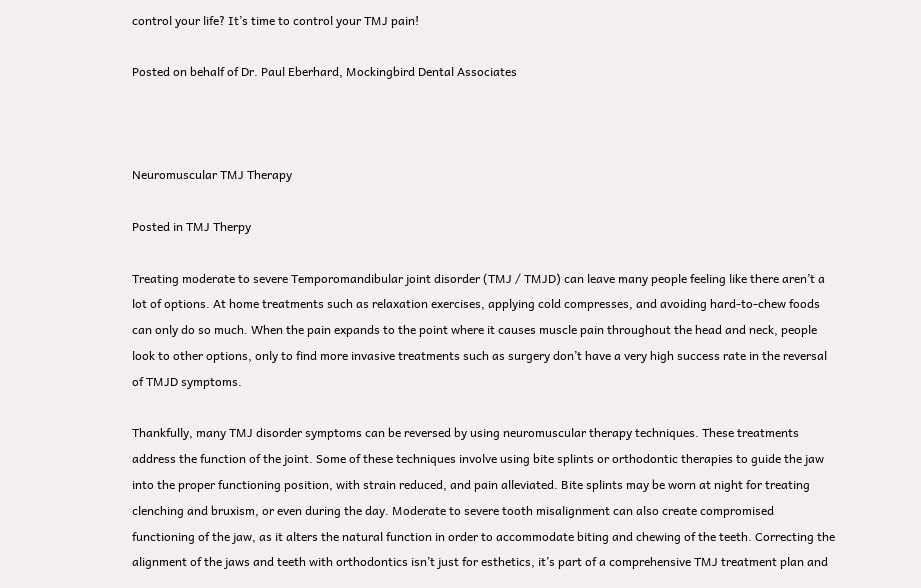control your life? It’s time to control your TMJ pain!

Posted on behalf of Dr. Paul Eberhard, Mockingbird Dental Associates



Neuromuscular TMJ Therapy

Posted in TMJ Therpy

Treating moderate to severe Temporomandibular joint disorder (TMJ / TMJD) can leave many people feeling like there aren’t a lot of options. At home treatments such as relaxation exercises, applying cold compresses, and avoiding hard-to-chew foods can only do so much. When the pain expands to the point where it causes muscle pain throughout the head and neck, people look to other options, only to find more invasive treatments such as surgery don’t have a very high success rate in the reversal of TMJD symptoms.

Thankfully, many TMJ disorder symptoms can be reversed by using neuromuscular therapy techniques. These treatments address the function of the joint. Some of these techniques involve using bite splints or orthodontic therapies to guide the jaw into the proper functioning position, with strain reduced, and pain alleviated. Bite splints may be worn at night for treating clenching and bruxism, or even during the day. Moderate to severe tooth misalignment can also create compromised functioning of the jaw, as it alters the natural function in order to accommodate biting and chewing of the teeth. Correcting the alignment of the jaws and teeth with orthodontics isn’t just for esthetics, it’s part of a comprehensive TMJ treatment plan and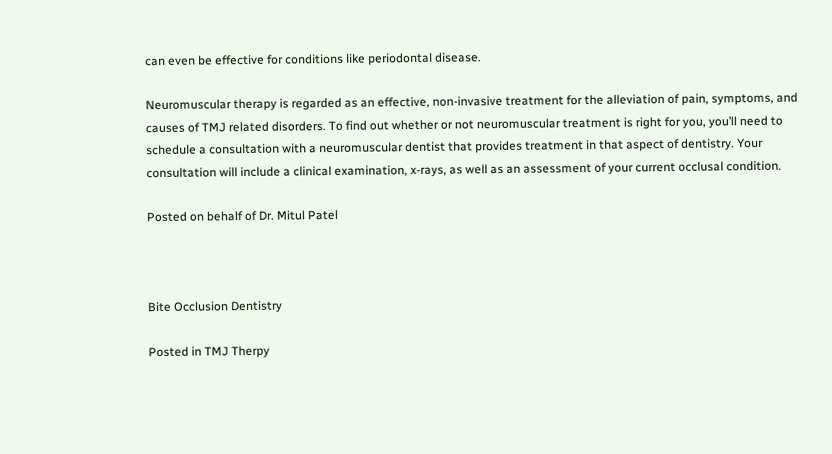can even be effective for conditions like periodontal disease.

Neuromuscular therapy is regarded as an effective, non-invasive treatment for the alleviation of pain, symptoms, and causes of TMJ related disorders. To find out whether or not neuromuscular treatment is right for you, you’ll need to schedule a consultation with a neuromuscular dentist that provides treatment in that aspect of dentistry. Your consultation will include a clinical examination, x-rays, as well as an assessment of your current occlusal condition.

Posted on behalf of Dr. Mitul Patel



Bite Occlusion Dentistry

Posted in TMJ Therpy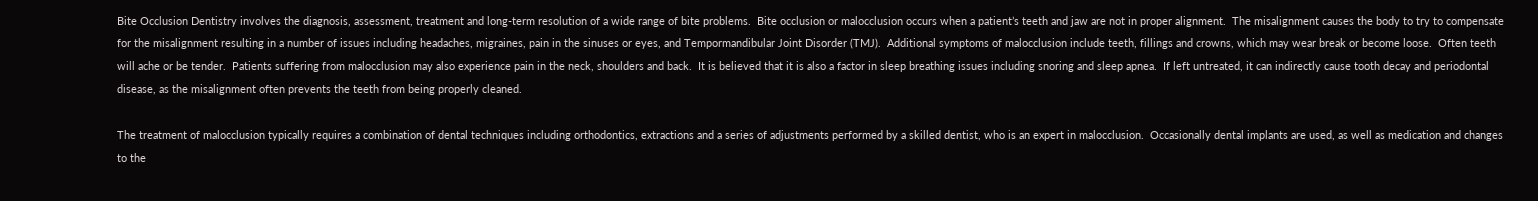Bite Occlusion Dentistry involves the diagnosis, assessment, treatment and long-term resolution of a wide range of bite problems.  Bite occlusion or malocclusion occurs when a patient’s teeth and jaw are not in proper alignment.  The misalignment causes the body to try to compensate for the misalignment resulting in a number of issues including headaches, migraines, pain in the sinuses or eyes, and Tempormandibular Joint Disorder (TMJ).  Additional symptoms of malocclusion include teeth, fillings and crowns, which may wear break or become loose.  Often teeth will ache or be tender.  Patients suffering from malocclusion may also experience pain in the neck, shoulders and back.  It is believed that it is also a factor in sleep breathing issues including snoring and sleep apnea.  If left untreated, it can indirectly cause tooth decay and periodontal disease, as the misalignment often prevents the teeth from being properly cleaned.

The treatment of malocclusion typically requires a combination of dental techniques including orthodontics, extractions and a series of adjustments performed by a skilled dentist, who is an expert in malocclusion.  Occasionally dental implants are used, as well as medication and changes to the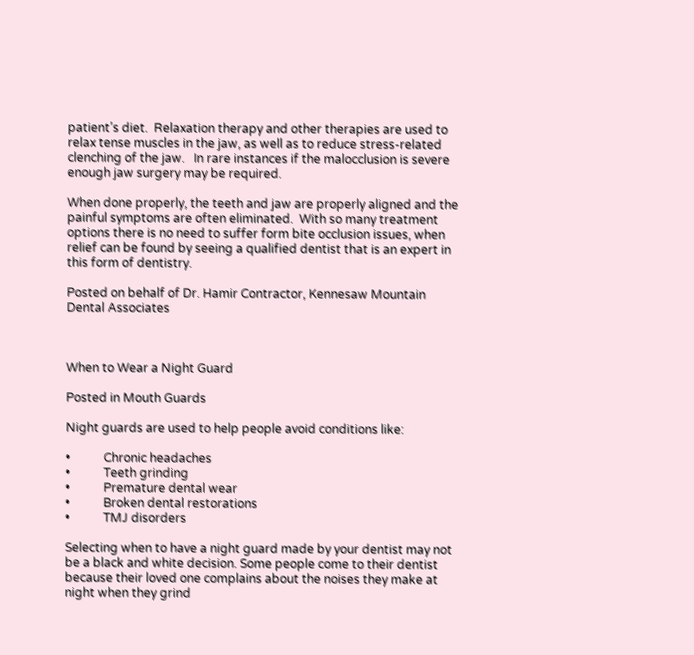patient’s diet.  Relaxation therapy and other therapies are used to relax tense muscles in the jaw, as well as to reduce stress-related clenching of the jaw.   In rare instances if the malocclusion is severe enough jaw surgery may be required.

When done properly, the teeth and jaw are properly aligned and the painful symptoms are often eliminated.  With so many treatment options there is no need to suffer form bite occlusion issues, when relief can be found by seeing a qualified dentist that is an expert in this form of dentistry.

Posted on behalf of Dr. Hamir Contractor, Kennesaw Mountain Dental Associates



When to Wear a Night Guard

Posted in Mouth Guards

Night guards are used to help people avoid conditions like:

•           Chronic headaches
•           Teeth grinding
•           Premature dental wear
•           Broken dental restorations
•           TMJ disorders

Selecting when to have a night guard made by your dentist may not be a black and white decision. Some people come to their dentist because their loved one complains about the noises they make at night when they grind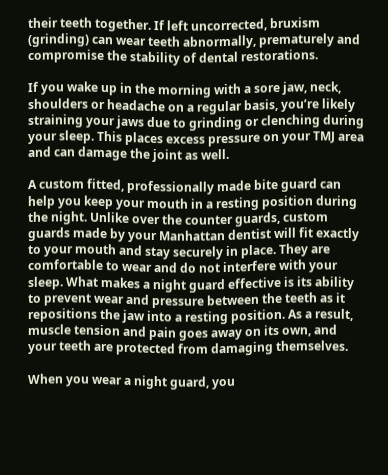their teeth together. If left uncorrected, bruxism (grinding) can wear teeth abnormally, prematurely and compromise the stability of dental restorations.

If you wake up in the morning with a sore jaw, neck, shoulders or headache on a regular basis, you’re likely straining your jaws due to grinding or clenching during your sleep. This places excess pressure on your TMJ area and can damage the joint as well.

A custom fitted, professionally made bite guard can help you keep your mouth in a resting position during the night. Unlike over the counter guards, custom guards made by your Manhattan dentist will fit exactly to your mouth and stay securely in place. They are comfortable to wear and do not interfere with your sleep. What makes a night guard effective is its ability to prevent wear and pressure between the teeth as it repositions the jaw into a resting position. As a result, muscle tension and pain goes away on its own, and your teeth are protected from damaging themselves.

When you wear a night guard, you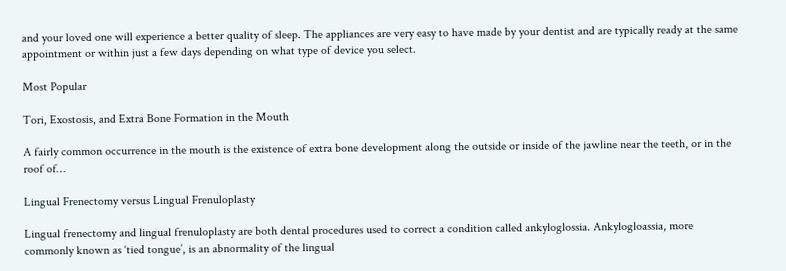and your loved one will experience a better quality of sleep. The appliances are very easy to have made by your dentist and are typically ready at the same appointment or within just a few days depending on what type of device you select.

Most Popular

Tori, Exostosis, and Extra Bone Formation in the Mouth

A fairly common occurrence in the mouth is the existence of extra bone development along the outside or inside of the jawline near the teeth, or in the roof of…

Lingual Frenectomy versus Lingual Frenuloplasty

Lingual frenectomy and lingual frenuloplasty are both dental procedures used to correct a condition called ankyloglossia. Ankylogloassia, more commonly known as ‘tied tongue’, is an abnormality of the lingual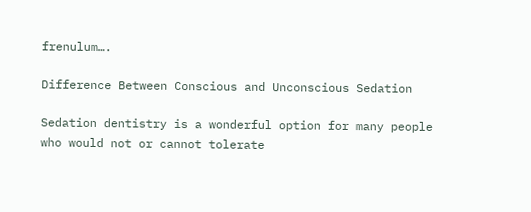frenulum….

Difference Between Conscious and Unconscious Sedation

Sedation dentistry is a wonderful option for many people who would not or cannot tolerate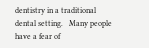dentistry in a traditional dental setting.   Many people have a fear of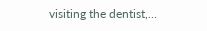visiting the dentist,…